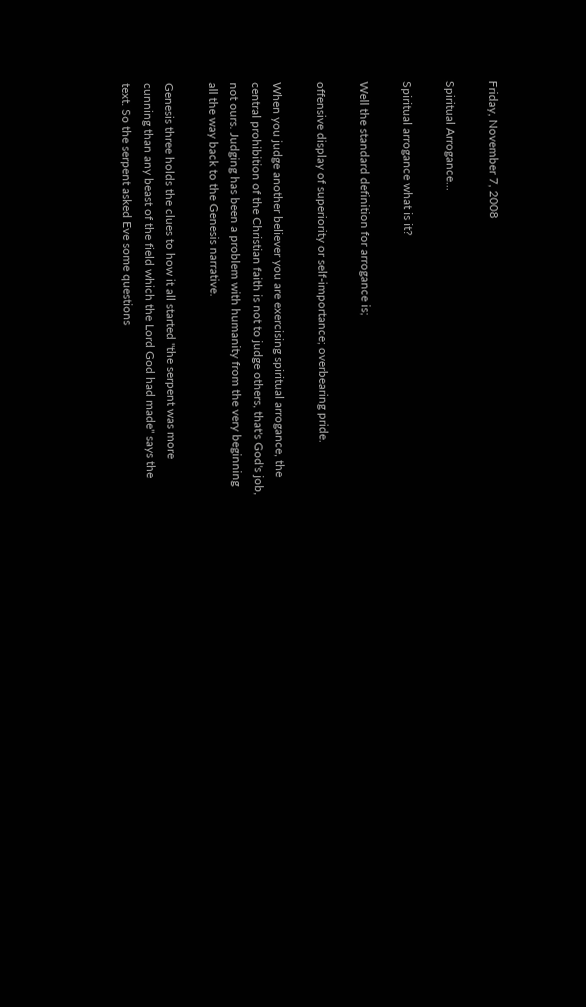Friday, November 7, 2008

Spiritual Arrogance...

Spiritual arrogance what is it?

Well the standard definition for arrogance is;

offensive display of superiority or self-importance; overbearing pride.

When you judge another believer you are exercising spiritual arrogance, the central prohibition of the Christian faith is not to judge others, that's God's job, not ours. Judging has been a problem with humanity from the very beginning all the way back to the Genesis narrative.

Genesis three holds the clues to how it all started "the serpent was more cunning than any beast of the field which the Lord God had made" says the text. So the serpent asked Eve some questions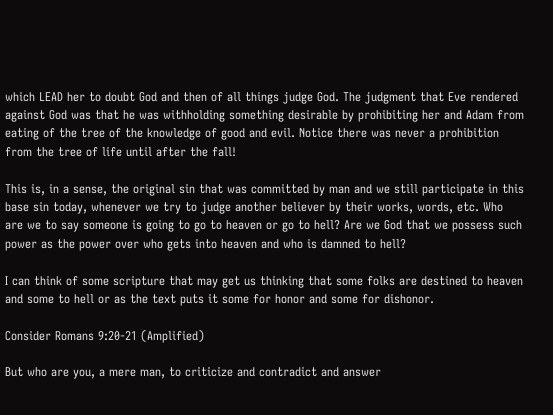which LEAD her to doubt God and then of all things judge God. The judgment that Eve rendered against God was that he was withholding something desirable by prohibiting her and Adam from eating of the tree of the knowledge of good and evil. Notice there was never a prohibition from the tree of life until after the fall!

This is, in a sense, the original sin that was committed by man and we still participate in this base sin today, whenever we try to judge another believer by their works, words, etc. Who are we to say someone is going to go to heaven or go to hell? Are we God that we possess such power as the power over who gets into heaven and who is damned to hell?

I can think of some scripture that may get us thinking that some folks are destined to heaven and some to hell or as the text puts it some for honor and some for dishonor.

Consider Romans 9:20-21 (Amplified)

But who are you, a mere man, to criticize and contradict and answer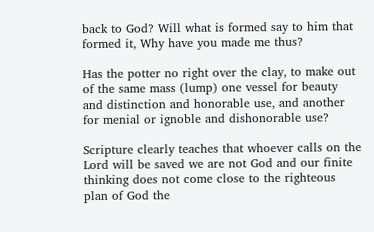back to God? Will what is formed say to him that formed it, Why have you made me thus?

Has the potter no right over the clay, to make out of the same mass (lump) one vessel for beauty and distinction and honorable use, and another for menial or ignoble and dishonorable use?

Scripture clearly teaches that whoever calls on the Lord will be saved we are not God and our finite thinking does not come close to the righteous plan of God the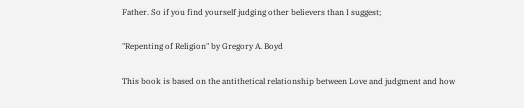Father. So if you find yourself judging other believers than I suggest;

"Repenting of Religion" by Gregory A. Boyd

This book is based on the antithetical relationship between Love and judgment and how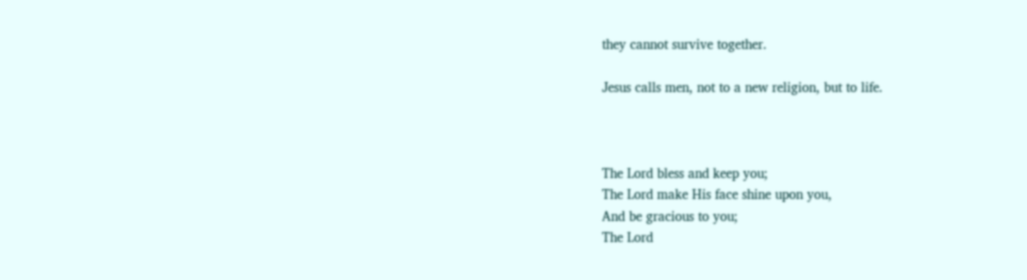they cannot survive together.

Jesus calls men, not to a new religion, but to life.



The Lord bless and keep you;
The Lord make His face shine upon you,
And be gracious to you;
The Lord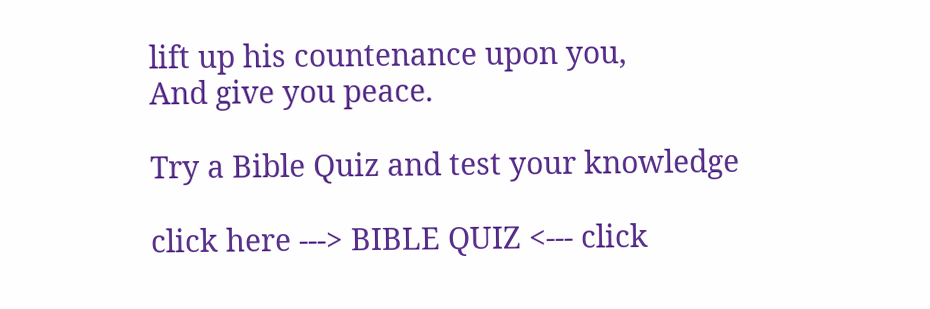lift up his countenance upon you,
And give you peace.

Try a Bible Quiz and test your knowledge

click here ---> BIBLE QUIZ <--- click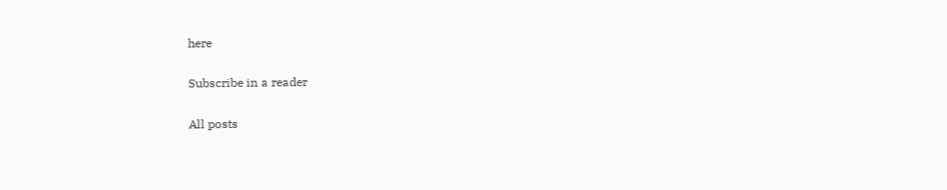here

Subscribe in a reader

All posts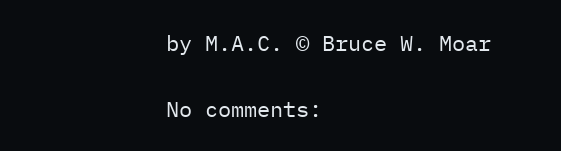by M.A.C. © Bruce W. Moar

No comments: